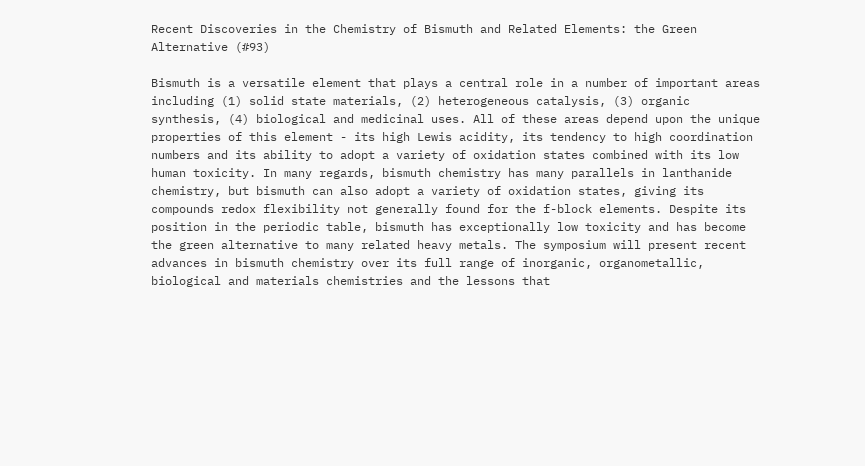Recent Discoveries in the Chemistry of Bismuth and Related Elements: the Green Alternative (#93)

Bismuth is a versatile element that plays a central role in a number of important areas including (1) solid state materials, (2) heterogeneous catalysis, (3) organic synthesis, (4) biological and medicinal uses. All of these areas depend upon the unique properties of this element - its high Lewis acidity, its tendency to high coordination numbers and its ability to adopt a variety of oxidation states combined with its low human toxicity. In many regards, bismuth chemistry has many parallels in lanthanide chemistry, but bismuth can also adopt a variety of oxidation states, giving its compounds redox flexibility not generally found for the f-block elements. Despite its position in the periodic table, bismuth has exceptionally low toxicity and has become the green alternative to many related heavy metals. The symposium will present recent advances in bismuth chemistry over its full range of inorganic, organometallic, biological and materials chemistries and the lessons that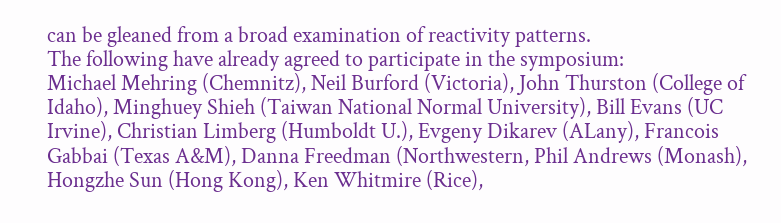can be gleaned from a broad examination of reactivity patterns.
The following have already agreed to participate in the symposium:
Michael Mehring (Chemnitz), Neil Burford (Victoria), John Thurston (College of Idaho), Minghuey Shieh (Taiwan National Normal University), Bill Evans (UC Irvine), Christian Limberg (Humboldt U.), Evgeny Dikarev (ALany), Francois Gabbai (Texas A&M), Danna Freedman (Northwestern, Phil Andrews (Monash), Hongzhe Sun (Hong Kong), Ken Whitmire (Rice),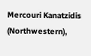Mercouri Kanatzidis (Northwestern),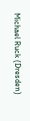Michael Ruck (Dresden)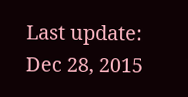Last update: Dec 28, 2015